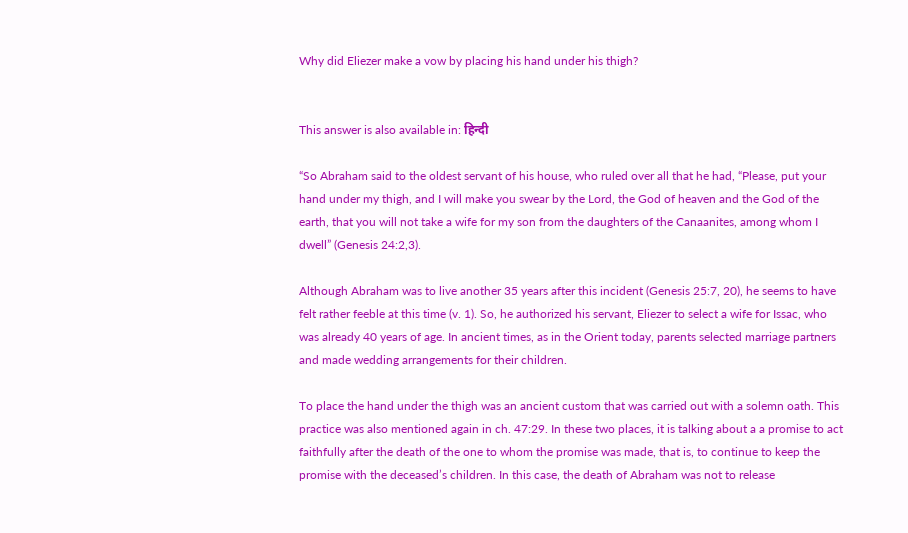Why did Eliezer make a vow by placing his hand under his thigh?


This answer is also available in: हिन्दी

“So Abraham said to the oldest servant of his house, who ruled over all that he had, “Please, put your hand under my thigh, and I will make you swear by the Lord, the God of heaven and the God of the earth, that you will not take a wife for my son from the daughters of the Canaanites, among whom I dwell” (Genesis 24:2,3).

Although Abraham was to live another 35 years after this incident (Genesis 25:7, 20), he seems to have felt rather feeble at this time (v. 1). So, he authorized his servant, Eliezer to select a wife for Issac, who was already 40 years of age. In ancient times, as in the Orient today, parents selected marriage partners and made wedding arrangements for their children.

To place the hand under the thigh was an ancient custom that was carried out with a solemn oath. This practice was also mentioned again in ch. 47:29. In these two places, it is talking about a a promise to act faithfully after the death of the one to whom the promise was made, that is, to continue to keep the promise with the deceased’s children. In this case, the death of Abraham was not to release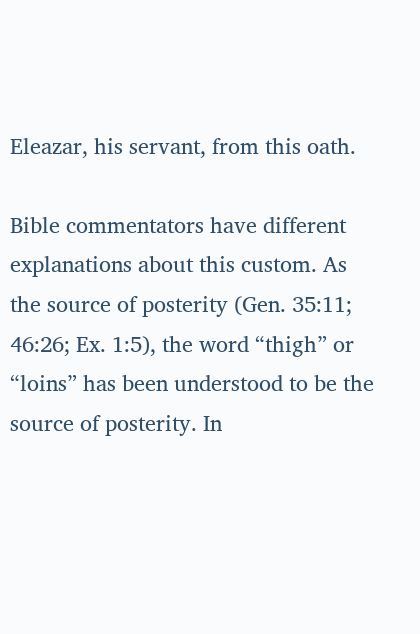Eleazar, his servant, from this oath.

Bible commentators have different explanations about this custom. As the source of posterity (Gen. 35:11; 46:26; Ex. 1:5), the word “thigh” or “loins” has been understood to be the source of posterity. In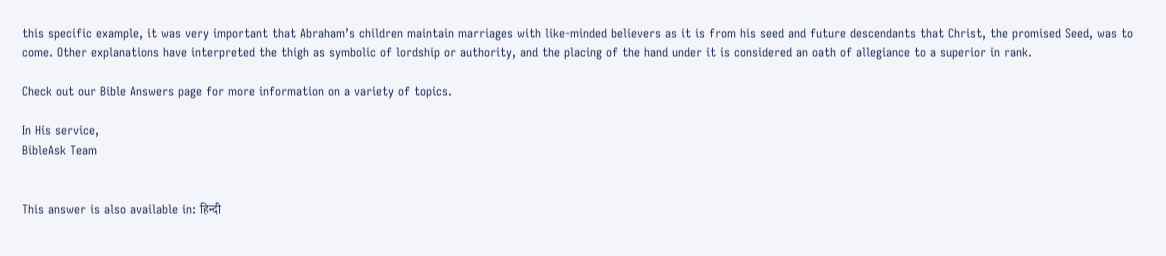this specific example, it was very important that Abraham’s children maintain marriages with like-minded believers as it is from his seed and future descendants that Christ, the promised Seed, was to come. Other explanations have interpreted the thigh as symbolic of lordship or authority, and the placing of the hand under it is considered an oath of allegiance to a superior in rank.

Check out our Bible Answers page for more information on a variety of topics.

In His service,
BibleAsk Team


This answer is also available in: हिन्दी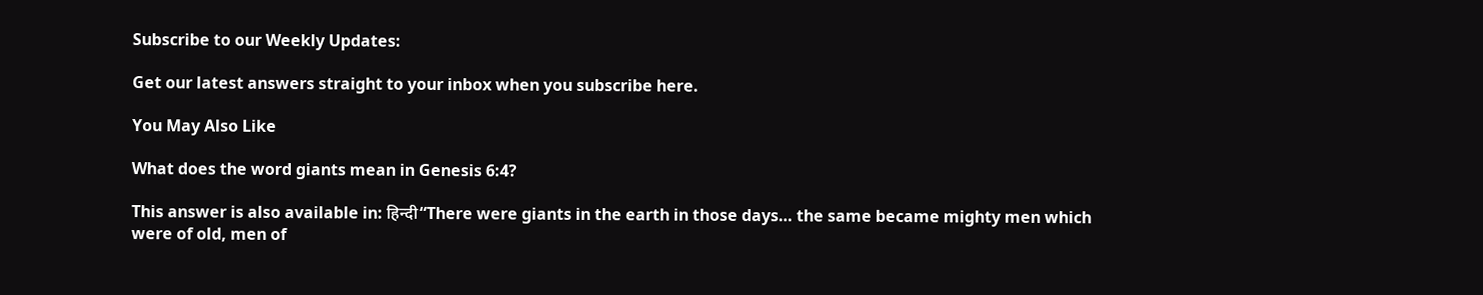Subscribe to our Weekly Updates:

Get our latest answers straight to your inbox when you subscribe here.

You May Also Like

What does the word giants mean in Genesis 6:4?

This answer is also available in: हिन्दी“There were giants in the earth in those days… the same became mighty men which were of old, men of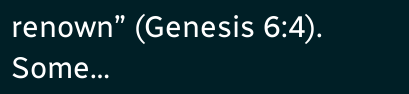renown” (Genesis 6:4). Some…